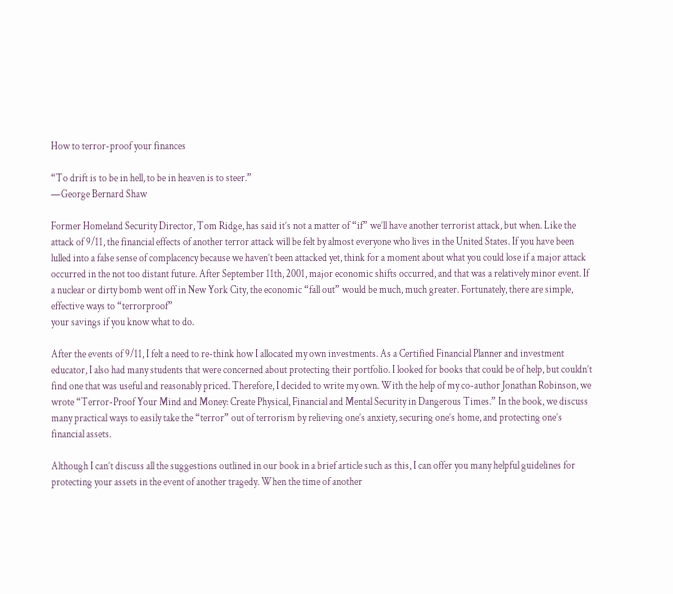How to terror-proof your finances

“To drift is to be in hell, to be in heaven is to steer.”
—George Bernard Shaw

Former Homeland Security Director, Tom Ridge, has said it’s not a matter of “if” we’ll have another terrorist attack, but when. Like the attack of 9/11, the financial effects of another terror attack will be felt by almost everyone who lives in the United States. If you have been lulled into a false sense of complacency because we haven’t been attacked yet, think for a moment about what you could lose if a major attack occurred in the not too distant future. After September 11th, 2001, major economic shifts occurred, and that was a relatively minor event. If a nuclear or dirty bomb went off in New York City, the economic “fall out” would be much, much greater. Fortunately, there are simple, effective ways to “terrorproof”
your savings if you know what to do.

After the events of 9/11, I felt a need to re-think how I allocated my own investments. As a Certified Financial Planner and investment educator, I also had many students that were concerned about protecting their portfolio. I looked for books that could be of help, but couldn’t find one that was useful and reasonably priced. Therefore, I decided to write my own. With the help of my co-author Jonathan Robinson, we wrote “Terror-Proof Your Mind and Money: Create Physical, Financial and Mental Security in Dangerous Times.” In the book, we discuss many practical ways to easily take the “terror” out of terrorism by relieving one’s anxiety, securing one’s home, and protecting one’s financial assets.

Although I can’t discuss all the suggestions outlined in our book in a brief article such as this, I can offer you many helpful guidelines for protecting your assets in the event of another tragedy. When the time of another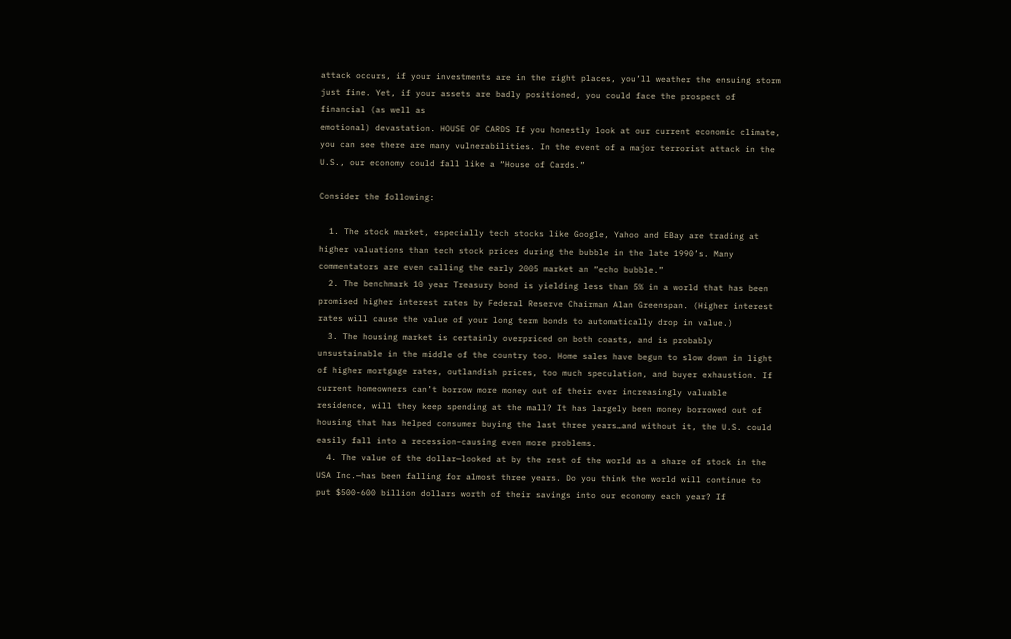attack occurs, if your investments are in the right places, you’ll weather the ensuing storm just fine. Yet, if your assets are badly positioned, you could face the prospect of financial (as well as
emotional) devastation. HOUSE OF CARDS If you honestly look at our current economic climate, you can see there are many vulnerabilities. In the event of a major terrorist attack in the U.S., our economy could fall like a “House of Cards.”

Consider the following:

  1. The stock market, especially tech stocks like Google, Yahoo and EBay are trading at higher valuations than tech stock prices during the bubble in the late 1990’s. Many commentators are even calling the early 2005 market an “echo bubble.”
  2. The benchmark 10 year Treasury bond is yielding less than 5% in a world that has been promised higher interest rates by Federal Reserve Chairman Alan Greenspan. (Higher interest rates will cause the value of your long term bonds to automatically drop in value.)
  3. The housing market is certainly overpriced on both coasts, and is probably unsustainable in the middle of the country too. Home sales have begun to slow down in light of higher mortgage rates, outlandish prices, too much speculation, and buyer exhaustion. If current homeowners can’t borrow more money out of their ever increasingly valuable residence, will they keep spending at the mall? It has largely been money borrowed out of housing that has helped consumer buying the last three years…and without it, the U.S. could easily fall into a recession–causing even more problems.
  4. The value of the dollar—looked at by the rest of the world as a share of stock in the USA Inc.—has been falling for almost three years. Do you think the world will continue to put $500-600 billion dollars worth of their savings into our economy each year? If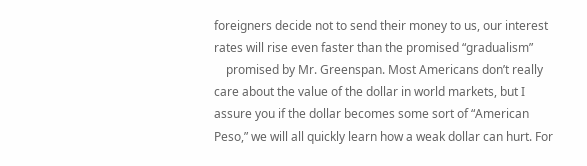foreigners decide not to send their money to us, our interest rates will rise even faster than the promised “gradualism”
    promised by Mr. Greenspan. Most Americans don’t really care about the value of the dollar in world markets, but I assure you if the dollar becomes some sort of “American Peso,” we will all quickly learn how a weak dollar can hurt. For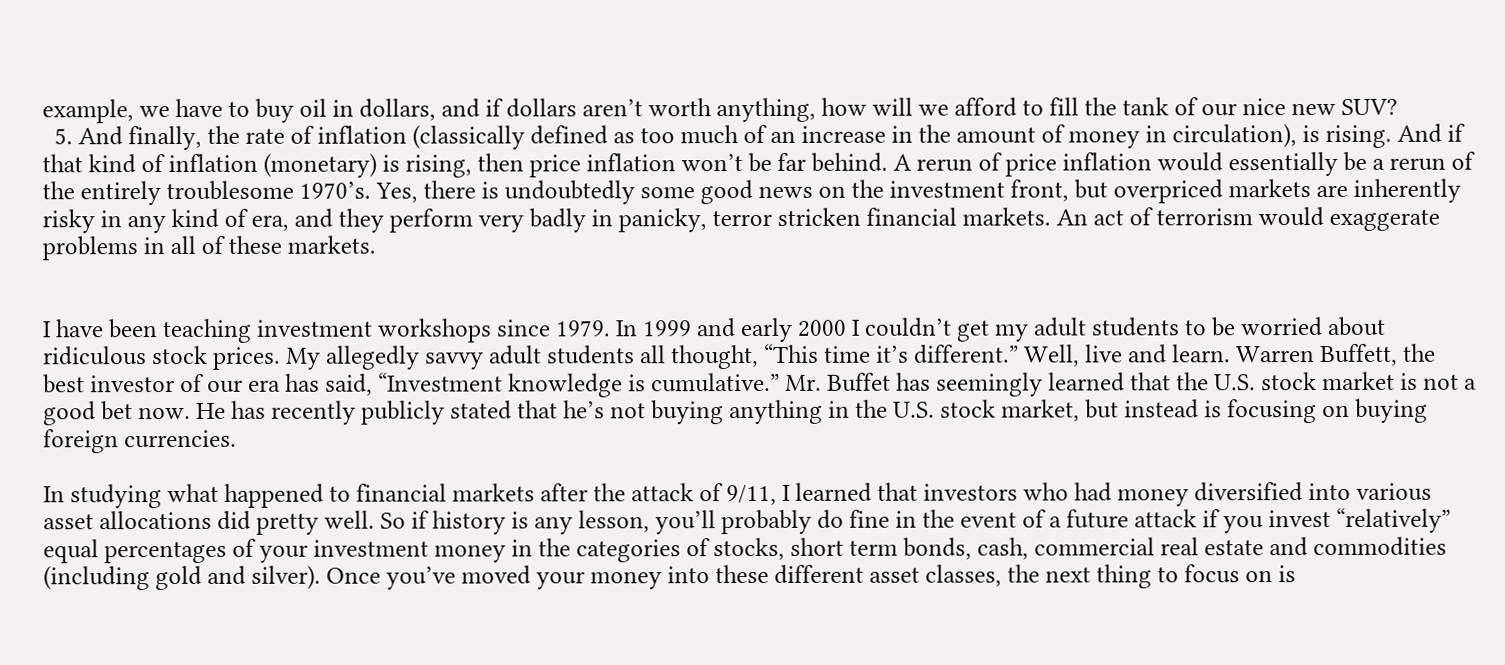example, we have to buy oil in dollars, and if dollars aren’t worth anything, how will we afford to fill the tank of our nice new SUV?
  5. And finally, the rate of inflation (classically defined as too much of an increase in the amount of money in circulation), is rising. And if that kind of inflation (monetary) is rising, then price inflation won’t be far behind. A rerun of price inflation would essentially be a rerun of the entirely troublesome 1970’s. Yes, there is undoubtedly some good news on the investment front, but overpriced markets are inherently risky in any kind of era, and they perform very badly in panicky, terror stricken financial markets. An act of terrorism would exaggerate problems in all of these markets.


I have been teaching investment workshops since 1979. In 1999 and early 2000 I couldn’t get my adult students to be worried about ridiculous stock prices. My allegedly savvy adult students all thought, “This time it’s different.” Well, live and learn. Warren Buffett, the best investor of our era has said, “Investment knowledge is cumulative.” Mr. Buffet has seemingly learned that the U.S. stock market is not a good bet now. He has recently publicly stated that he’s not buying anything in the U.S. stock market, but instead is focusing on buying foreign currencies.

In studying what happened to financial markets after the attack of 9/11, I learned that investors who had money diversified into various asset allocations did pretty well. So if history is any lesson, you’ll probably do fine in the event of a future attack if you invest “relatively” equal percentages of your investment money in the categories of stocks, short term bonds, cash, commercial real estate and commodities (including gold and silver). Once you’ve moved your money into these different asset classes, the next thing to focus on is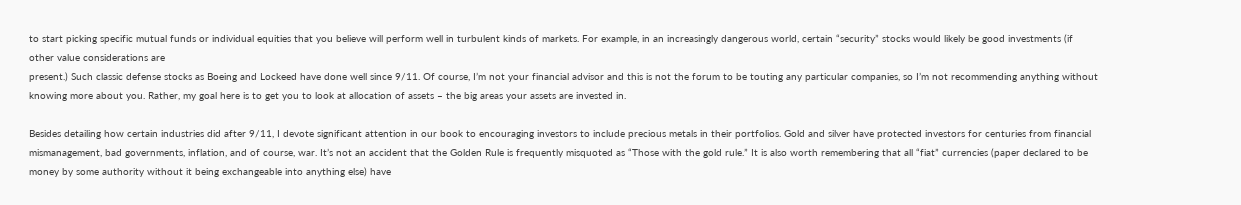to start picking specific mutual funds or individual equities that you believe will perform well in turbulent kinds of markets. For example, in an increasingly dangerous world, certain “security” stocks would likely be good investments (if other value considerations are
present.) Such classic defense stocks as Boeing and Lockeed have done well since 9/11. Of course, I’m not your financial advisor and this is not the forum to be touting any particular companies, so I’m not recommending anything without knowing more about you. Rather, my goal here is to get you to look at allocation of assets – the big areas your assets are invested in.

Besides detailing how certain industries did after 9/11, I devote significant attention in our book to encouraging investors to include precious metals in their portfolios. Gold and silver have protected investors for centuries from financial mismanagement, bad governments, inflation, and of course, war. It’s not an accident that the Golden Rule is frequently misquoted as “Those with the gold rule.” It is also worth remembering that all “fiat” currencies (paper declared to be money by some authority without it being exchangeable into anything else) have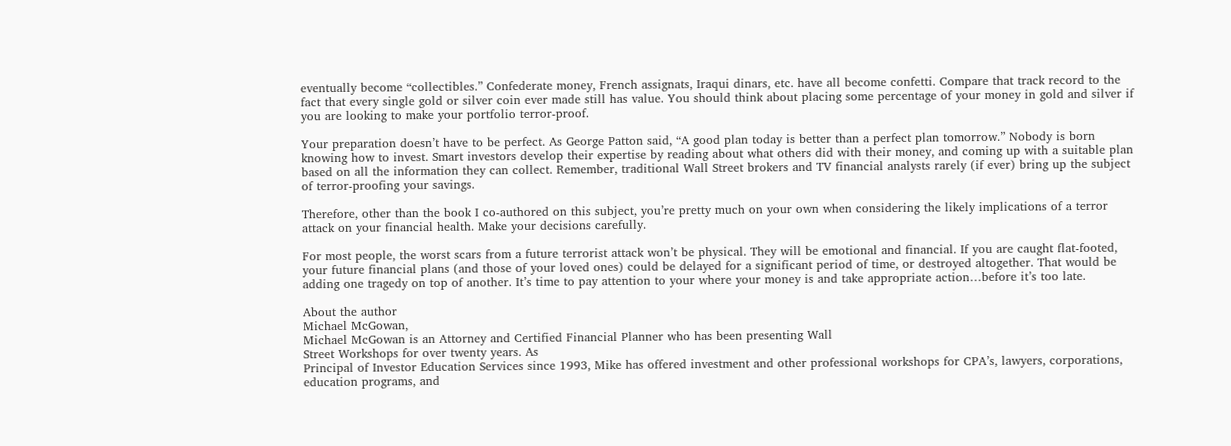eventually become “collectibles.” Confederate money, French assignats, Iraqui dinars, etc. have all become confetti. Compare that track record to the fact that every single gold or silver coin ever made still has value. You should think about placing some percentage of your money in gold and silver if you are looking to make your portfolio terror-proof.

Your preparation doesn’t have to be perfect. As George Patton said, “A good plan today is better than a perfect plan tomorrow.” Nobody is born knowing how to invest. Smart investors develop their expertise by reading about what others did with their money, and coming up with a suitable plan based on all the information they can collect. Remember, traditional Wall Street brokers and TV financial analysts rarely (if ever) bring up the subject of terror-proofing your savings.

Therefore, other than the book I co-authored on this subject, you’re pretty much on your own when considering the likely implications of a terror attack on your financial health. Make your decisions carefully.

For most people, the worst scars from a future terrorist attack won’t be physical. They will be emotional and financial. If you are caught flat-footed, your future financial plans (and those of your loved ones) could be delayed for a significant period of time, or destroyed altogether. That would be adding one tragedy on top of another. It’s time to pay attention to your where your money is and take appropriate action…before it’s too late.

About the author
Michael McGowan,
Michael McGowan is an Attorney and Certified Financial Planner who has been presenting Wall
Street Workshops for over twenty years. As
Principal of Investor Education Services since 1993, Mike has offered investment and other professional workshops for CPA’s, lawyers, corporations, education programs, and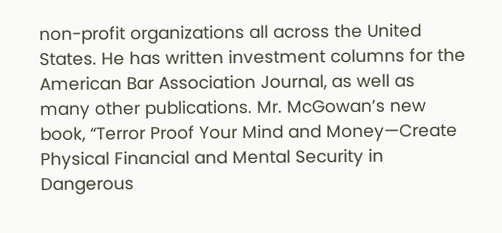non-profit organizations all across the United States. He has written investment columns for the American Bar Association Journal, as well as many other publications. Mr. McGowan’s new book, “Terror Proof Your Mind and Money—Create Physical Financial and Mental Security in Dangerous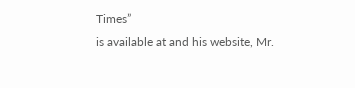Times”
is available at and his website, Mr.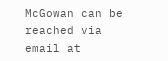McGowan can be reached via email at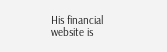His financial website is